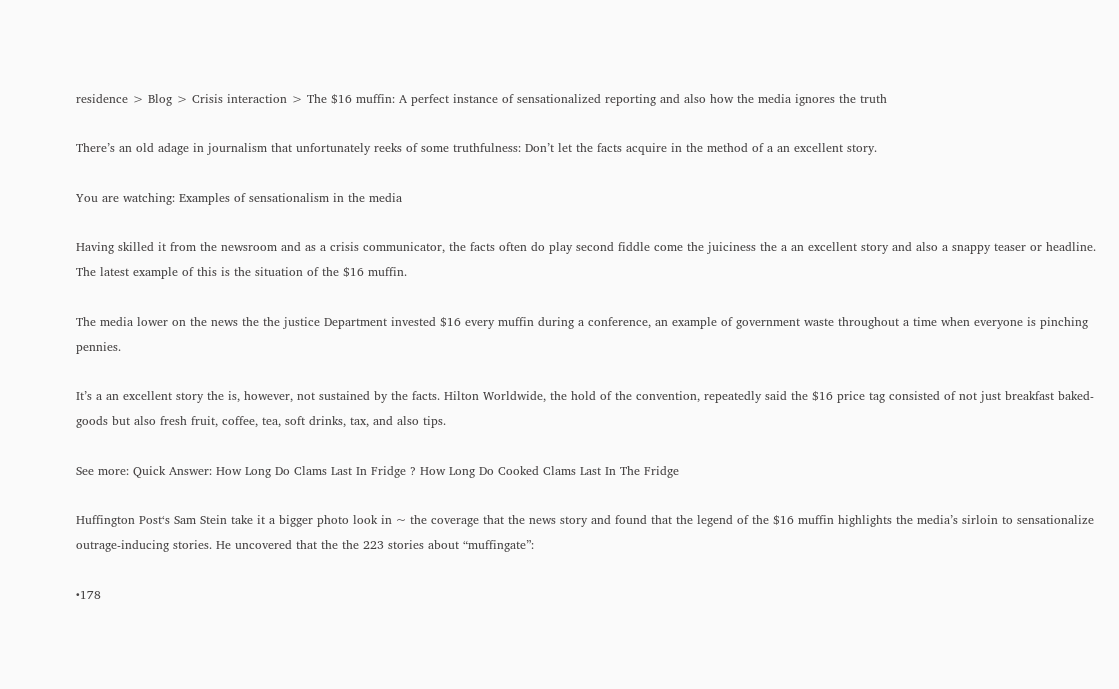residence > Blog > Crisis interaction > The $16 muffin: A perfect instance of sensationalized reporting and also how the media ignores the truth

There’s an old adage in journalism that unfortunately reeks of some truthfulness: Don’t let the facts acquire in the method of a an excellent story.

You are watching: Examples of sensationalism in the media

Having skilled it from the newsroom and as a crisis communicator, the facts often do play second fiddle come the juiciness the a an excellent story and also a snappy teaser or headline. The latest example of this is the situation of the $16 muffin.

The media lower on the news the the justice Department invested $16 every muffin during a conference, an example of government waste throughout a time when everyone is pinching pennies.

It’s a an excellent story the is, however, not sustained by the facts. Hilton Worldwide, the hold of the convention, repeatedly said the $16 price tag consisted of not just breakfast baked-goods but also fresh fruit, coffee, tea, soft drinks, tax, and also tips.

See more: Quick Answer: How Long Do Clams Last In Fridge ? How Long Do Cooked Clams Last In The Fridge

Huffington Post‘s Sam Stein take it a bigger photo look in ~ the coverage that the news story and found that the legend of the $16 muffin highlights the media’s sirloin to sensationalize outrage-inducing stories. He uncovered that the the 223 stories about “muffingate”:

•178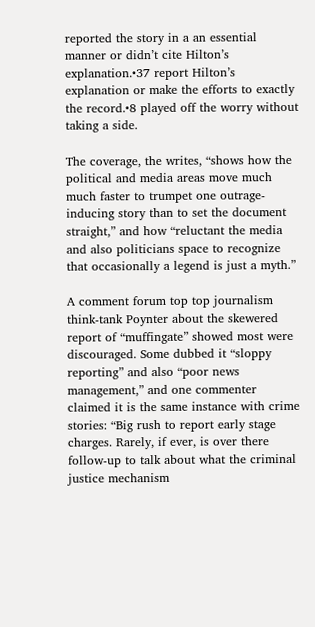reported the story in a an essential manner or didn’t cite Hilton’s explanation.•37 report Hilton’s explanation or make the efforts to exactly the record.•8 played off the worry without taking a side.

The coverage, the writes, “shows how the political and media areas move much much faster to trumpet one outrage-inducing story than to set the document straight,” and how “reluctant the media and also politicians space to recognize that occasionally a legend is just a myth.”

A comment forum top top journalism think-tank Poynter about the skewered report of “muffingate” showed most were discouraged. Some dubbed it “sloppy reporting” and also “poor news management,” and one commenter claimed it is the same instance with crime stories: “Big rush to report early stage charges. Rarely, if ever, is over there follow-up to talk about what the criminal justice mechanism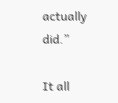actually did.”

It all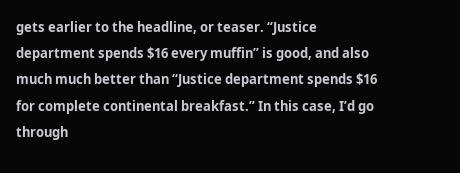gets earlier to the headline, or teaser. “Justice department spends $16 every muffin” is good, and also much much better than “Justice department spends $16 for complete continental breakfast.” In this case, I’d go through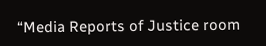“Media Reports of Justice room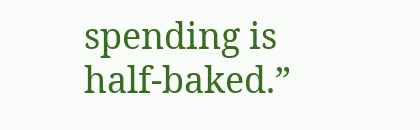spending is half-baked.”